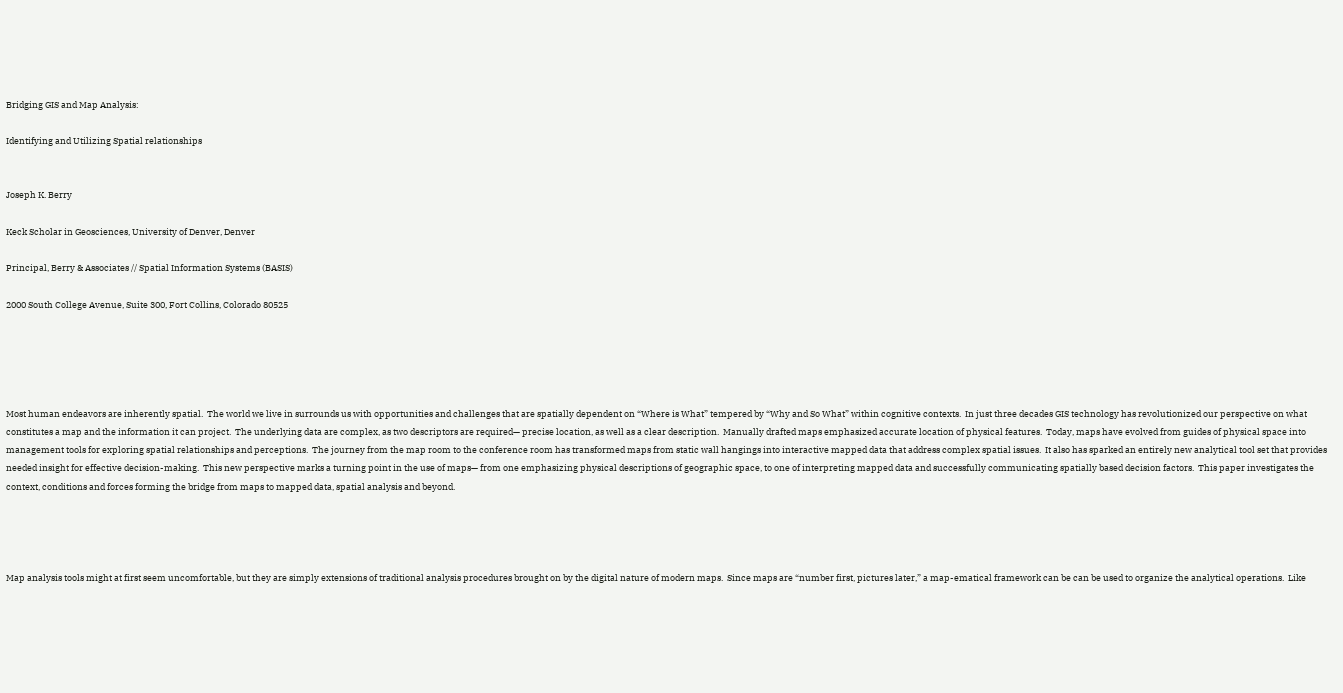Bridging GIS and Map Analysis:

Identifying and Utilizing Spatial relationships


Joseph K. Berry

Keck Scholar in Geosciences, University of Denver, Denver

Principal, Berry & Associates // Spatial Information Systems (BASIS)

2000 South College Avenue, Suite 300, Fort Collins, Colorado 80525





Most human endeavors are inherently spatial.  The world we live in surrounds us with opportunities and challenges that are spatially dependent on “Where is What” tempered by “Why and So What” within cognitive contexts.  In just three decades GIS technology has revolutionized our perspective on what constitutes a map and the information it can project.  The underlying data are complex, as two descriptors are required— precise location, as well as a clear description.  Manually drafted maps emphasized accurate location of physical features.  Today, maps have evolved from guides of physical space into management tools for exploring spatial relationships and perceptions.  The journey from the map room to the conference room has transformed maps from static wall hangings into interactive mapped data that address complex spatial issues.  It also has sparked an entirely new analytical tool set that provides needed insight for effective decision-making.  This new perspective marks a turning point in the use of maps— from one emphasizing physical descriptions of geographic space, to one of interpreting mapped data and successfully communicating spatially based decision factors.  This paper investigates the context, conditions and forces forming the bridge from maps to mapped data, spatial analysis and beyond.




Map analysis tools might at first seem uncomfortable, but they are simply extensions of traditional analysis procedures brought on by the digital nature of modern maps.  Since maps are “number first, pictures later,” a map-ematical framework can be can be used to organize the analytical operations.  Like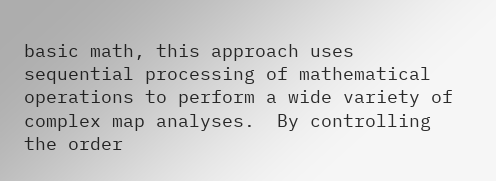basic math, this approach uses sequential processing of mathematical operations to perform a wide variety of complex map analyses.  By controlling the order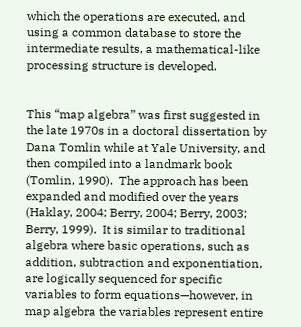which the operations are executed, and using a common database to store the intermediate results, a mathematical-like processing structure is developed.


This “map algebra” was first suggested in the late 1970s in a doctoral dissertation by Dana Tomlin while at Yale University, and then compiled into a landmark book (Tomlin, 1990).  The approach has been expanded and modified over the years (Haklay, 2004; Berry, 2004; Berry, 2003; Berry, 1999).  It is similar to traditional algebra where basic operations, such as addition, subtraction and exponentiation, are logically sequenced for specific variables to form equations—however, in map algebra the variables represent entire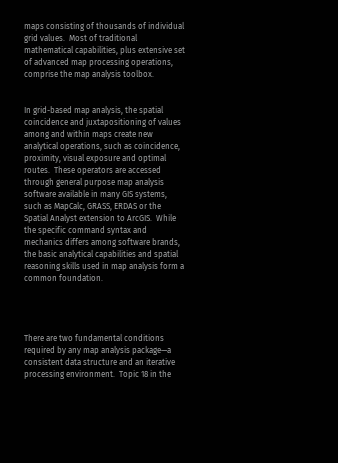maps consisting of thousands of individual grid values.  Most of traditional mathematical capabilities, plus extensive set of advanced map processing operations, comprise the map analysis toolbox.


In grid-based map analysis, the spatial coincidence and juxtapositioning of values among and within maps create new analytical operations, such as coincidence, proximity, visual exposure and optimal routes.  These operators are accessed through general purpose map analysis software available in many GIS systems, such as MapCalc, GRASS, ERDAS or the Spatial Analyst extension to ArcGIS.  While the specific command syntax and mechanics differs among software brands, the basic analytical capabilities and spatial reasoning skills used in map analysis form a common foundation.




There are two fundamental conditions required by any map analysis package—a consistent data structure and an iterative processing environment.  Topic 18 in the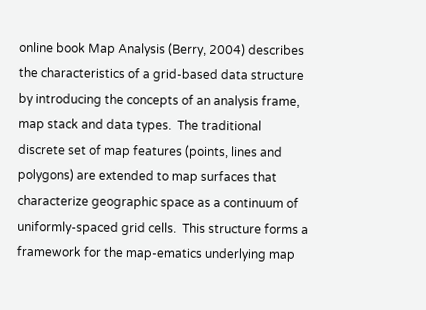online book Map Analysis (Berry, 2004) describes the characteristics of a grid-based data structure by introducing the concepts of an analysis frame, map stack and data types.  The traditional discrete set of map features (points, lines and polygons) are extended to map surfaces that characterize geographic space as a continuum of uniformly-spaced grid cells.  This structure forms a framework for the map-ematics underlying map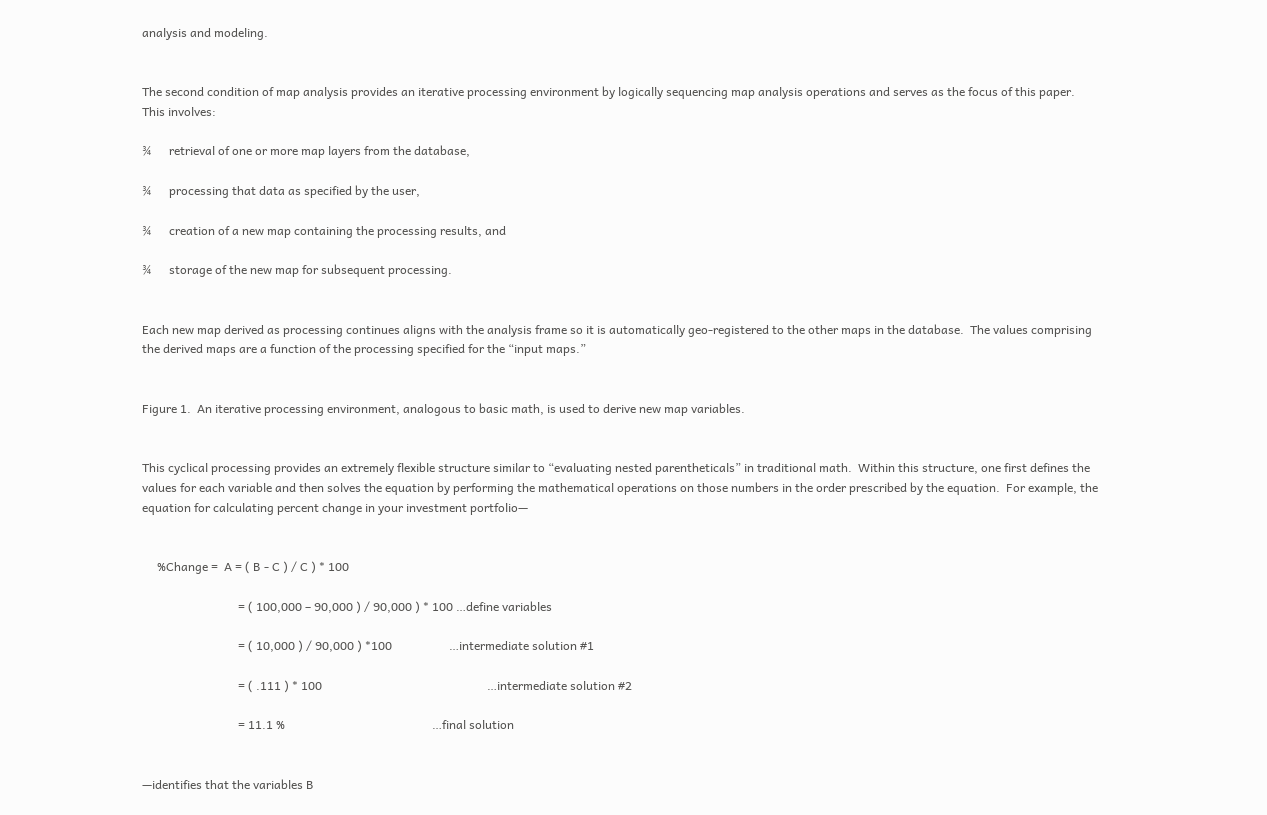analysis and modeling.


The second condition of map analysis provides an iterative processing environment by logically sequencing map analysis operations and serves as the focus of this paper.  This involves:

¾      retrieval of one or more map layers from the database,

¾      processing that data as specified by the user,

¾      creation of a new map containing the processing results, and

¾      storage of the new map for subsequent processing.


Each new map derived as processing continues aligns with the analysis frame so it is automatically geo-registered to the other maps in the database.  The values comprising the derived maps are a function of the processing specified for the “input maps.”


Figure 1.  An iterative processing environment, analogous to basic math, is used to derive new map variables.


This cyclical processing provides an extremely flexible structure similar to “evaluating nested parentheticals” in traditional math.  Within this structure, one first defines the values for each variable and then solves the equation by performing the mathematical operations on those numbers in the order prescribed by the equation.  For example, the equation for calculating percent change in your investment portfolio—


     %Change =  A = ( B - C ) / C ) * 100

                                = ( 100,000 – 90,000 ) / 90,000 ) * 100 …define variables

                                = ( 10,000 ) / 90,000 ) *100                   …intermediate solution #1

                                = ( .111 ) * 100                                                       …intermediate solution #2

                                = 11.1 %                                                 …final solution


—identifies that the variables B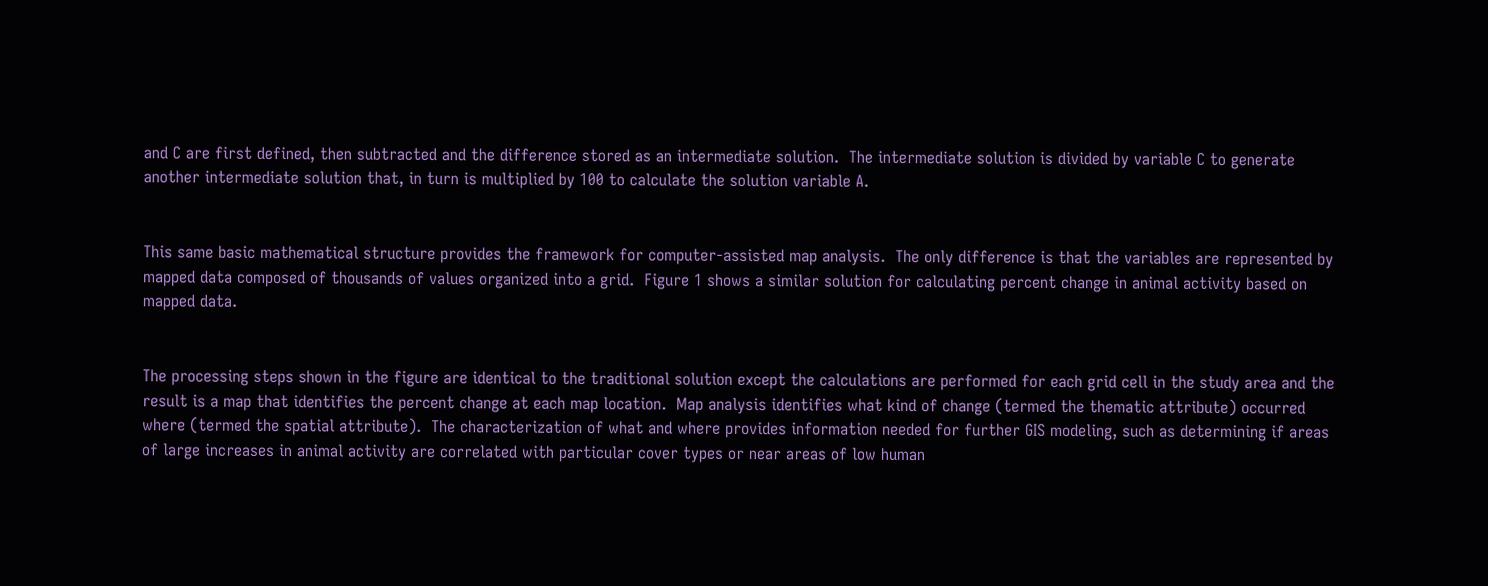and C are first defined, then subtracted and the difference stored as an intermediate solution.  The intermediate solution is divided by variable C to generate another intermediate solution that, in turn is multiplied by 100 to calculate the solution variable A.


This same basic mathematical structure provides the framework for computer-assisted map analysis.  The only difference is that the variables are represented by mapped data composed of thousands of values organized into a grid.  Figure 1 shows a similar solution for calculating percent change in animal activity based on mapped data.


The processing steps shown in the figure are identical to the traditional solution except the calculations are performed for each grid cell in the study area and the result is a map that identifies the percent change at each map location.  Map analysis identifies what kind of change (termed the thematic attribute) occurred where (termed the spatial attribute).  The characterization of what and where provides information needed for further GIS modeling, such as determining if areas of large increases in animal activity are correlated with particular cover types or near areas of low human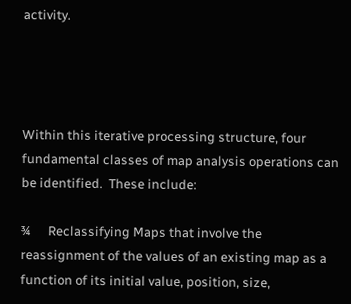activity.




Within this iterative processing structure, four fundamental classes of map analysis operations can be identified.  These include:

¾      Reclassifying Maps that involve the reassignment of the values of an existing map as a function of its initial value, position, size,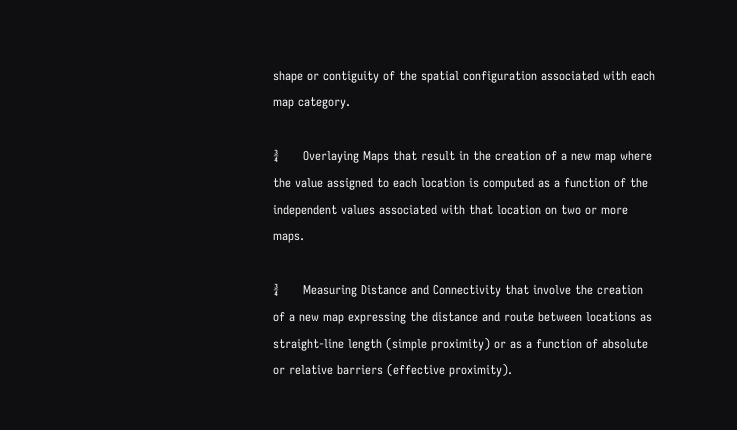shape or contiguity of the spatial configuration associated with each map category.

¾      Overlaying Maps that result in the creation of a new map where the value assigned to each location is computed as a function of the independent values associated with that location on two or more maps.

¾      Measuring Distance and Connectivity that involve the creation of a new map expressing the distance and route between locations as straight-line length (simple proximity) or as a function of absolute or relative barriers (effective proximity).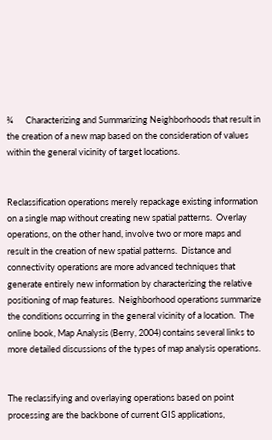¾      Characterizing and Summarizing Neighborhoods that result in the creation of a new map based on the consideration of values within the general vicinity of target locations.


Reclassification operations merely repackage existing information on a single map without creating new spatial patterns.  Overlay operations, on the other hand, involve two or more maps and result in the creation of new spatial patterns.  Distance and connectivity operations are more advanced techniques that generate entirely new information by characterizing the relative positioning of map features.  Neighborhood operations summarize the conditions occurring in the general vicinity of a location.  The online book, Map Analysis (Berry, 2004) contains several links to more detailed discussions of the types of map analysis operations.


The reclassifying and overlaying operations based on point processing are the backbone of current GIS applications,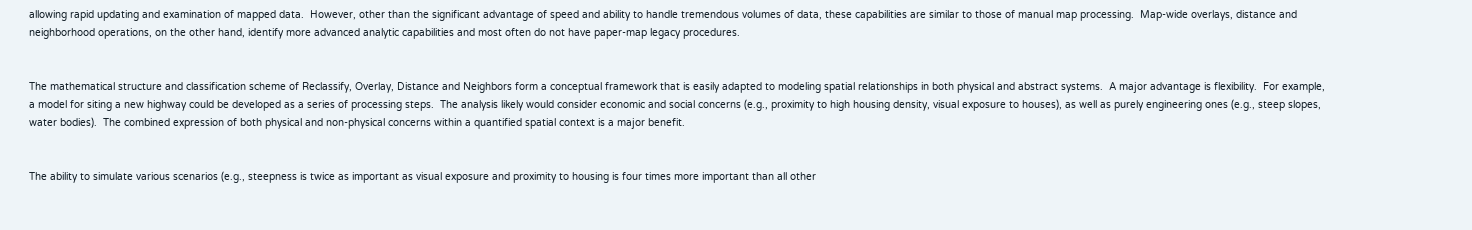allowing rapid updating and examination of mapped data.  However, other than the significant advantage of speed and ability to handle tremendous volumes of data, these capabilities are similar to those of manual map processing.  Map-wide overlays, distance and neighborhood operations, on the other hand, identify more advanced analytic capabilities and most often do not have paper-map legacy procedures.


The mathematical structure and classification scheme of Reclassify, Overlay, Distance and Neighbors form a conceptual framework that is easily adapted to modeling spatial relationships in both physical and abstract systems.  A major advantage is flexibility.  For example, a model for siting a new highway could be developed as a series of processing steps.  The analysis likely would consider economic and social concerns (e.g., proximity to high housing density, visual exposure to houses), as well as purely engineering ones (e.g., steep slopes, water bodies).  The combined expression of both physical and non-physical concerns within a quantified spatial context is a major benefit.


The ability to simulate various scenarios (e.g., steepness is twice as important as visual exposure and proximity to housing is four times more important than all other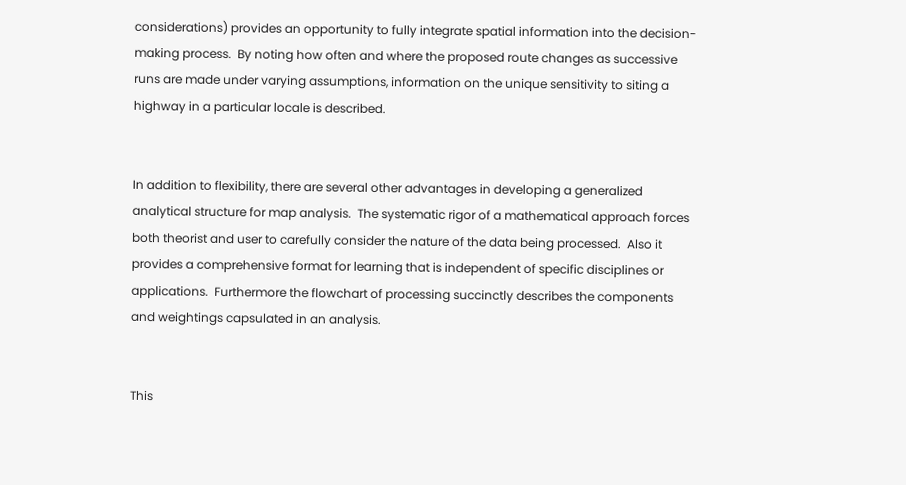considerations) provides an opportunity to fully integrate spatial information into the decision-making process.  By noting how often and where the proposed route changes as successive runs are made under varying assumptions, information on the unique sensitivity to siting a highway in a particular locale is described.


In addition to flexibility, there are several other advantages in developing a generalized analytical structure for map analysis.  The systematic rigor of a mathematical approach forces both theorist and user to carefully consider the nature of the data being processed.  Also it provides a comprehensive format for learning that is independent of specific disciplines or applications.  Furthermore the flowchart of processing succinctly describes the components and weightings capsulated in an analysis.


This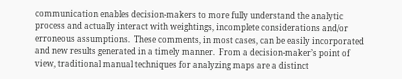communication enables decision-makers to more fully understand the analytic process and actually interact with weightings, incomplete considerations and/or erroneous assumptions.  These comments, in most cases, can be easily incorporated and new results generated in a timely manner.  From a decision-maker’s point of view, traditional manual techniques for analyzing maps are a distinct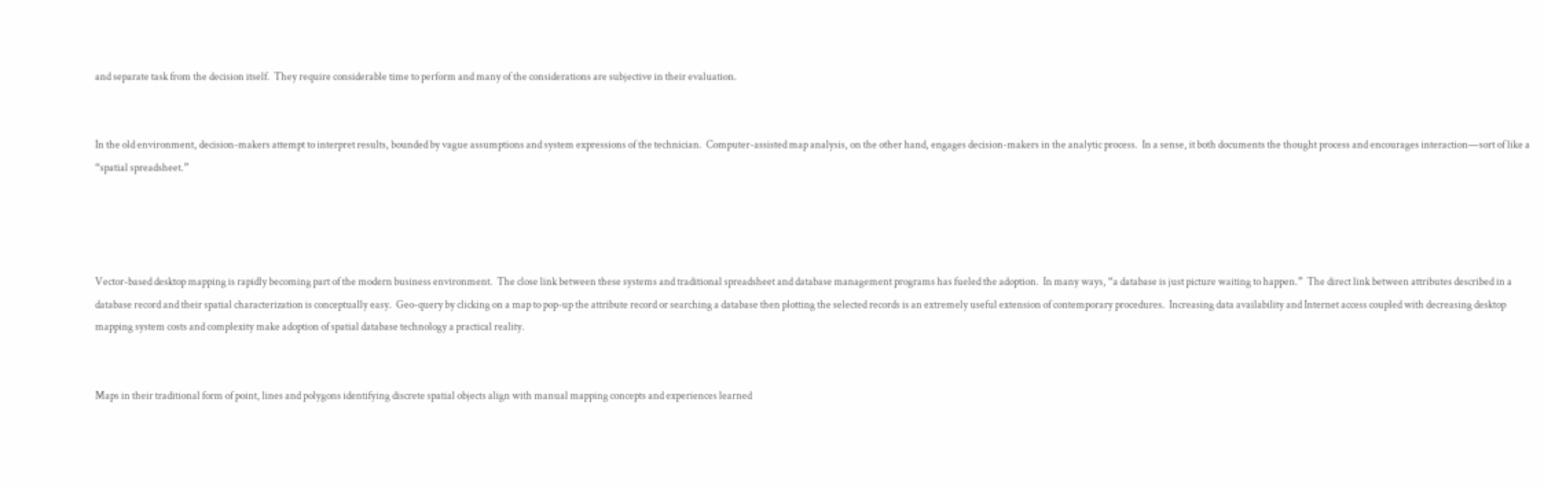and separate task from the decision itself.  They require considerable time to perform and many of the considerations are subjective in their evaluation.


In the old environment, decision-makers attempt to interpret results, bounded by vague assumptions and system expressions of the technician.  Computer-assisted map analysis, on the other hand, engages decision-makers in the analytic process.  In a sense, it both documents the thought process and encourages interaction—sort of like a “spatial spreadsheet.”




Vector-based desktop mapping is rapidly becoming part of the modern business environment.  The close link between these systems and traditional spreadsheet and database management programs has fueled the adoption.  In many ways, “a database is just picture waiting to happen.”  The direct link between attributes described in a database record and their spatial characterization is conceptually easy.  Geo-query by clicking on a map to pop-up the attribute record or searching a database then plotting the selected records is an extremely useful extension of contemporary procedures.  Increasing data availability and Internet access coupled with decreasing desktop mapping system costs and complexity make adoption of spatial database technology a practical reality.


Maps in their traditional form of point, lines and polygons identifying discrete spatial objects align with manual mapping concepts and experiences learned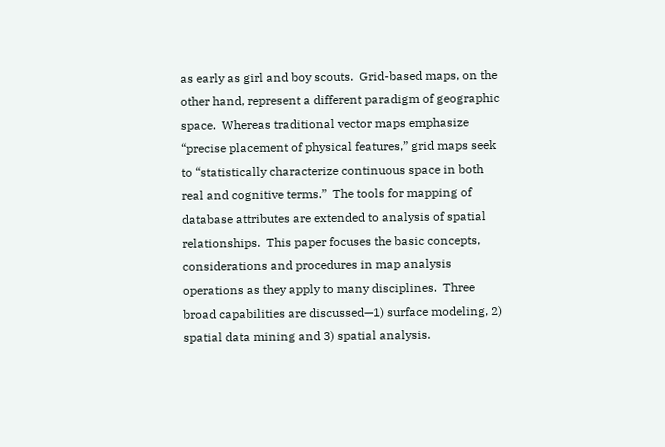as early as girl and boy scouts.  Grid-based maps, on the other hand, represent a different paradigm of geographic space.  Whereas traditional vector maps emphasize “precise placement of physical features,” grid maps seek to “statistically characterize continuous space in both real and cognitive terms.”  The tools for mapping of database attributes are extended to analysis of spatial relationships.  This paper focuses the basic concepts, considerations and procedures in map analysis operations as they apply to many disciplines.  Three broad capabilities are discussed—1) surface modeling, 2) spatial data mining and 3) spatial analysis.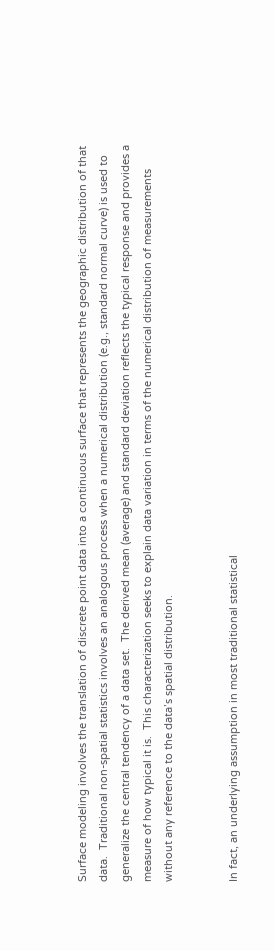Surface modeling involves the translation of discrete point data into a continuous surface that represents the geographic distribution of that data.  Traditional non-spatial statistics involves an analogous process when a numerical distribution (e.g., standard normal curve) is used to generalize the central tendency of a data set.  The derived mean (average) and standard deviation reflects the typical response and provides a measure of how typical it is.  This characterization seeks to explain data variation in terms of the numerical distribution of measurements without any reference to the data’s spatial distribution.


In fact, an underlying assumption in most traditional statistical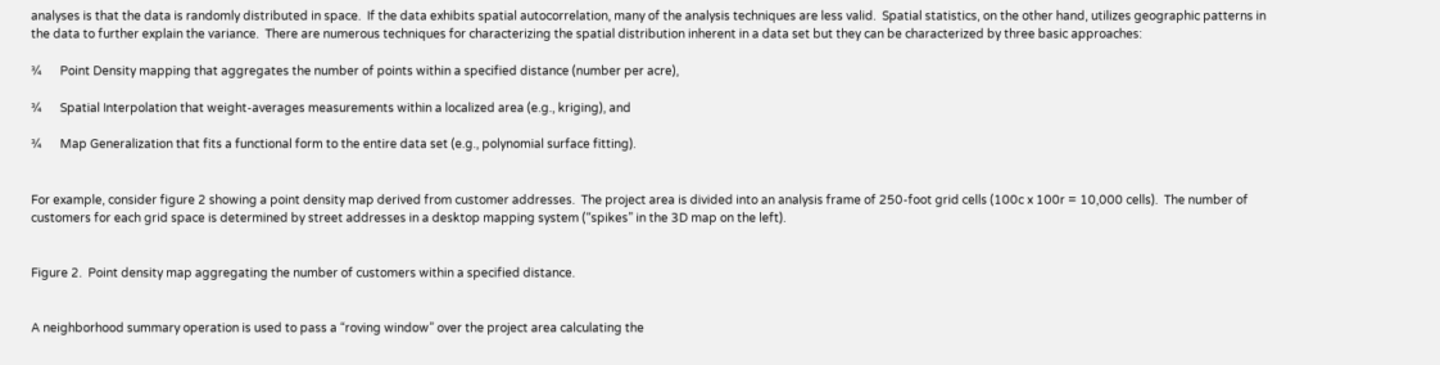analyses is that the data is randomly distributed in space.  If the data exhibits spatial autocorrelation, many of the analysis techniques are less valid.  Spatial statistics, on the other hand, utilizes geographic patterns in the data to further explain the variance.  There are numerous techniques for characterizing the spatial distribution inherent in a data set but they can be characterized by three basic approaches:

¾      Point Density mapping that aggregates the number of points within a specified distance (number per acre),

¾      Spatial Interpolation that weight-averages measurements within a localized area (e.g., kriging), and

¾      Map Generalization that fits a functional form to the entire data set (e.g., polynomial surface fitting).


For example, consider figure 2 showing a point density map derived from customer addresses.  The project area is divided into an analysis frame of 250-foot grid cells (100c x 100r = 10,000 cells).  The number of customers for each grid space is determined by street addresses in a desktop mapping system (“spikes” in the 3D map on the left).


Figure 2.  Point density map aggregating the number of customers within a specified distance.


A neighborhood summary operation is used to pass a “roving window” over the project area calculating the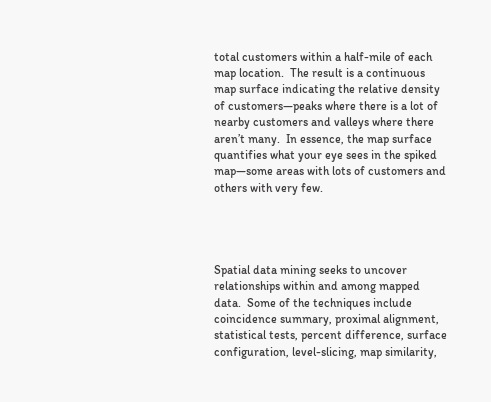total customers within a half-mile of each map location.  The result is a continuous map surface indicating the relative density of customers—peaks where there is a lot of nearby customers and valleys where there aren’t many.  In essence, the map surface quantifies what your eye sees in the spiked map—some areas with lots of customers and others with very few.




Spatial data mining seeks to uncover relationships within and among mapped data.  Some of the techniques include coincidence summary, proximal alignment, statistical tests, percent difference, surface configuration, level-slicing, map similarity,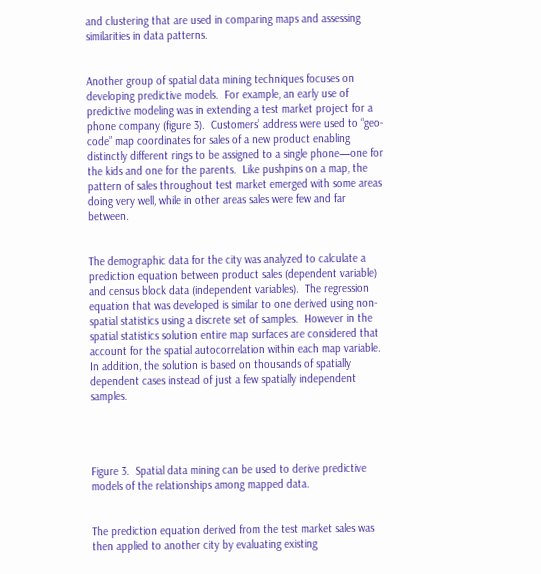and clustering that are used in comparing maps and assessing similarities in data patterns.


Another group of spatial data mining techniques focuses on developing predictive models.  For example, an early use of predictive modeling was in extending a test market project for a phone company (figure 3).  Customers’ address were used to “geo-code” map coordinates for sales of a new product enabling distinctly different rings to be assigned to a single phone—one for the kids and one for the parents.  Like pushpins on a map, the pattern of sales throughout test market emerged with some areas doing very well, while in other areas sales were few and far between.


The demographic data for the city was analyzed to calculate a prediction equation between product sales (dependent variable) and census block data (independent variables).  The regression equation that was developed is similar to one derived using non-spatial statistics using a discrete set of samples.  However in the spatial statistics solution entire map surfaces are considered that account for the spatial autocorrelation within each map variable.  In addition, the solution is based on thousands of spatially dependent cases instead of just a few spatially independent samples.




Figure 3.  Spatial data mining can be used to derive predictive models of the relationships among mapped data.


The prediction equation derived from the test market sales was then applied to another city by evaluating existing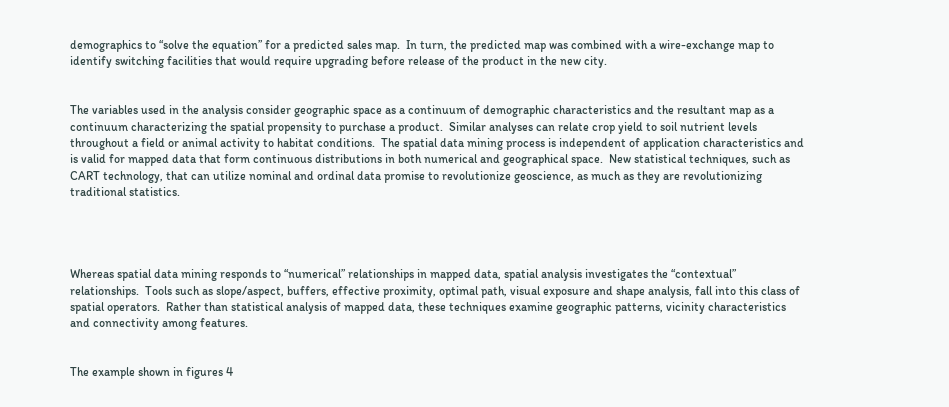demographics to “solve the equation” for a predicted sales map.  In turn, the predicted map was combined with a wire-exchange map to identify switching facilities that would require upgrading before release of the product in the new city.


The variables used in the analysis consider geographic space as a continuum of demographic characteristics and the resultant map as a continuum characterizing the spatial propensity to purchase a product.  Similar analyses can relate crop yield to soil nutrient levels throughout a field or animal activity to habitat conditions.  The spatial data mining process is independent of application characteristics and is valid for mapped data that form continuous distributions in both numerical and geographical space.  New statistical techniques, such as CART technology, that can utilize nominal and ordinal data promise to revolutionize geoscience, as much as they are revolutionizing traditional statistics.




Whereas spatial data mining responds to “numerical” relationships in mapped data, spatial analysis investigates the “contextual” relationships.  Tools such as slope/aspect, buffers, effective proximity, optimal path, visual exposure and shape analysis, fall into this class of spatial operators.  Rather than statistical analysis of mapped data, these techniques examine geographic patterns, vicinity characteristics and connectivity among features.


The example shown in figures 4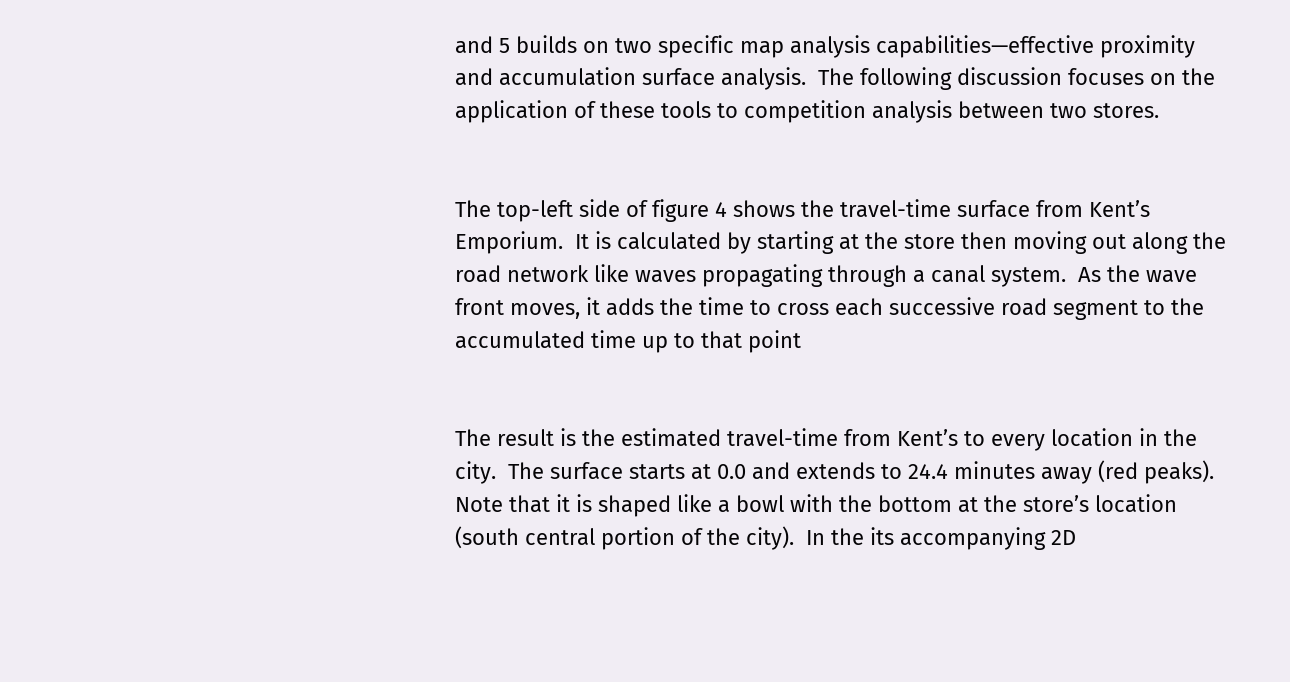and 5 builds on two specific map analysis capabilities—effective proximity and accumulation surface analysis.  The following discussion focuses on the application of these tools to competition analysis between two stores.


The top-left side of figure 4 shows the travel-time surface from Kent’s Emporium.  It is calculated by starting at the store then moving out along the road network like waves propagating through a canal system.  As the wave front moves, it adds the time to cross each successive road segment to the accumulated time up to that point


The result is the estimated travel-time from Kent’s to every location in the city.  The surface starts at 0.0 and extends to 24.4 minutes away (red peaks).  Note that it is shaped like a bowl with the bottom at the store’s location (south central portion of the city).  In the its accompanying 2D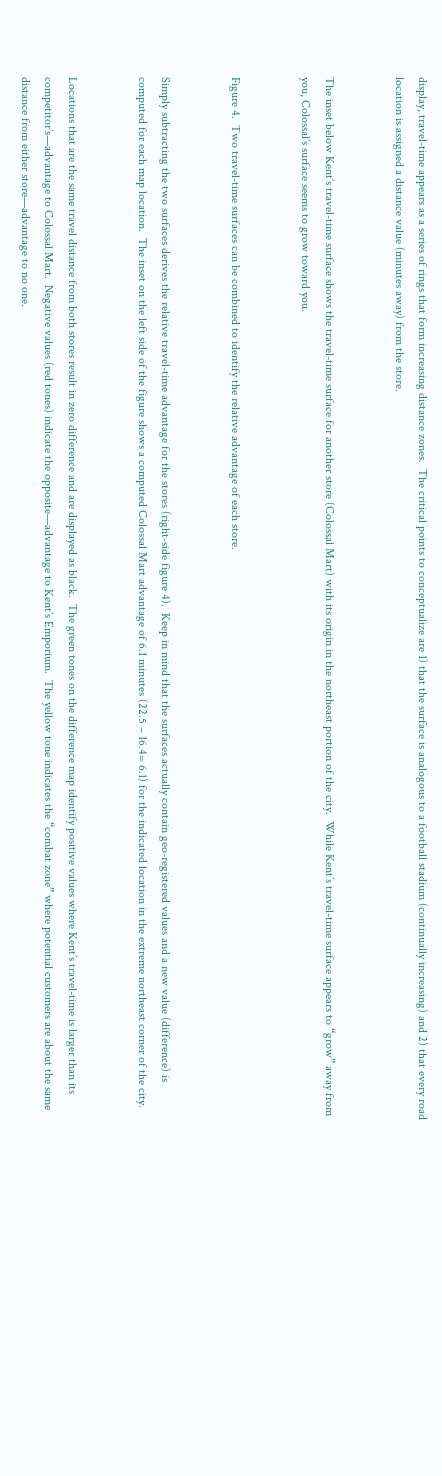display, travel-time appears as a series of rings that form increasing distance zones.  The critical points to conceptualize are 1) that the surface is analogous to a football stadium (continually increasing) and 2) that every road location is assigned a distance value (minutes away) from the store.


The inset below Kent’s travel-time surface shows the travel-time surface for another store (Colossal Mart) with its origin in the northeast portion of the city.  While Kent’s travel-time surface appears to “grow” away from you, Colossal’s surface seems to grow toward you.


Figure 4.  Two travel-time surfaces can be combined to identify the relative advantage of each store.


Simply subtracting the two surfaces derives the relative travel-time advantage for the stores (right-side figure 4).  Keep in mind that the surfaces actually contain geo-registered values and a new value (difference) is computed for each map location.  The inset on the left side of the figure shows a computed Colossal Mart advantage of 6.1 minutes (22.5 – 16.4= 6.1) for the indicated location in the extreme northeast corner of the city.


Locations that are the same travel distance from both stores result in zero difference and are displayed as black.  The green tones on the difference map identify positive values where Kent’s travel-time is larger than its competitor’s—advantage to Colossal Mart.  Negative values (red tones) indicate the opposite—advantage to Kent’s Emporium.  The yellow tone indicates the “combat zone” where potential customers are about the same distance from either store—advantage to no one.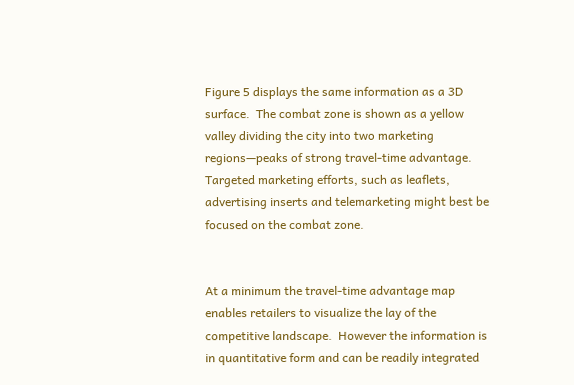Figure 5 displays the same information as a 3D surface.  The combat zone is shown as a yellow valley dividing the city into two marketing regions—peaks of strong travel-time advantage.  Targeted marketing efforts, such as leaflets, advertising inserts and telemarketing might best be focused on the combat zone.


At a minimum the travel-time advantage map enables retailers to visualize the lay of the competitive landscape.  However the information is in quantitative form and can be readily integrated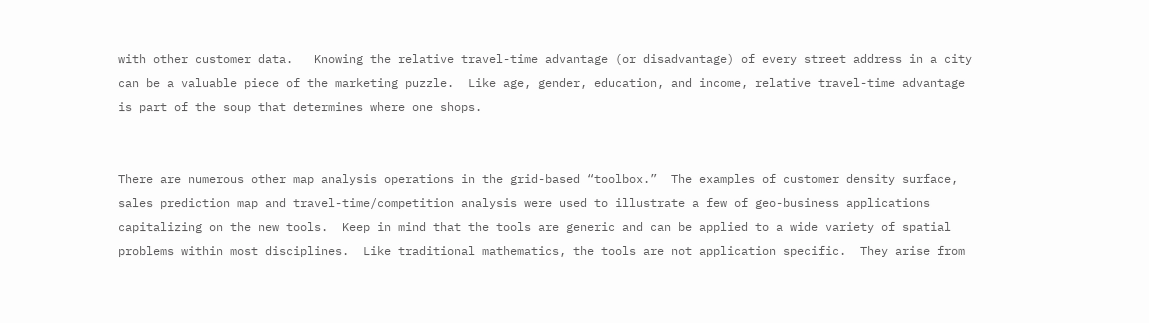with other customer data.   Knowing the relative travel-time advantage (or disadvantage) of every street address in a city can be a valuable piece of the marketing puzzle.  Like age, gender, education, and income, relative travel-time advantage is part of the soup that determines where one shops.


There are numerous other map analysis operations in the grid-based “toolbox.”  The examples of customer density surface, sales prediction map and travel-time/competition analysis were used to illustrate a few of geo-business applications capitalizing on the new tools.  Keep in mind that the tools are generic and can be applied to a wide variety of spatial problems within most disciplines.  Like traditional mathematics, the tools are not application specific.  They arise from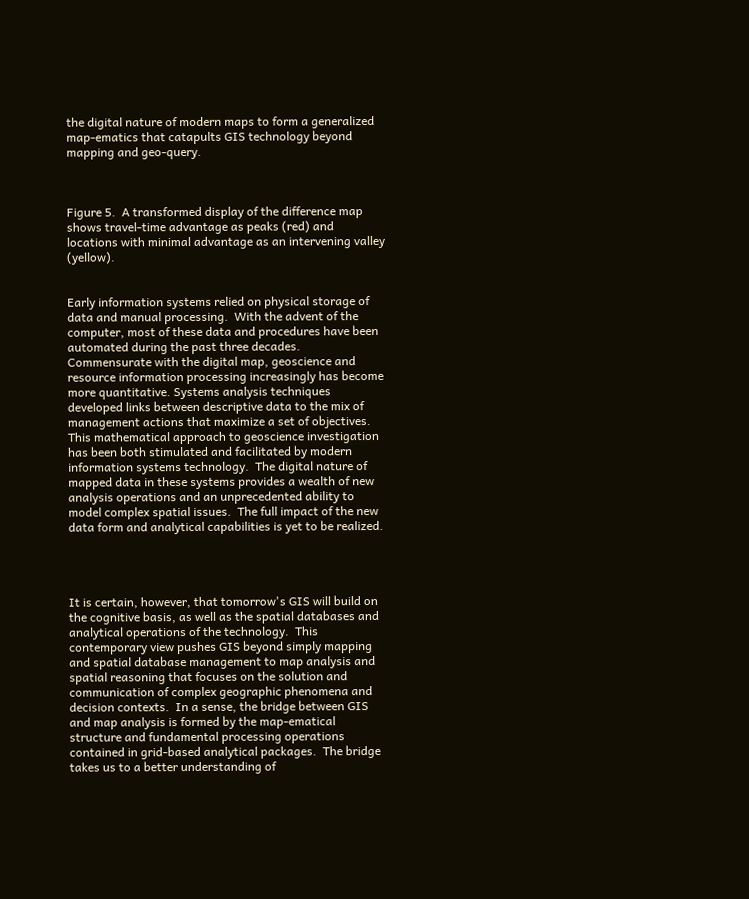the digital nature of modern maps to form a generalized map-ematics that catapults GIS technology beyond mapping and geo-query.



Figure 5.  A transformed display of the difference map shows travel-time advantage as peaks (red) and locations with minimal advantage as an intervening valley (yellow).


Early information systems relied on physical storage of data and manual processing.  With the advent of the computer, most of these data and procedures have been automated during the past three decades.  Commensurate with the digital map, geoscience and resource information processing increasingly has become more quantitative. Systems analysis techniques developed links between descriptive data to the mix of management actions that maximize a set of objectives.  This mathematical approach to geoscience investigation has been both stimulated and facilitated by modern information systems technology.  The digital nature of mapped data in these systems provides a wealth of new analysis operations and an unprecedented ability to model complex spatial issues.  The full impact of the new data form and analytical capabilities is yet to be realized.




It is certain, however, that tomorrow's GIS will build on the cognitive basis, as well as the spatial databases and analytical operations of the technology.  This contemporary view pushes GIS beyond simply mapping and spatial database management to map analysis and spatial reasoning that focuses on the solution and communication of complex geographic phenomena and decision contexts.  In a sense, the bridge between GIS and map analysis is formed by the map-ematical structure and fundamental processing operations contained in grid-based analytical packages.  The bridge takes us to a better understanding of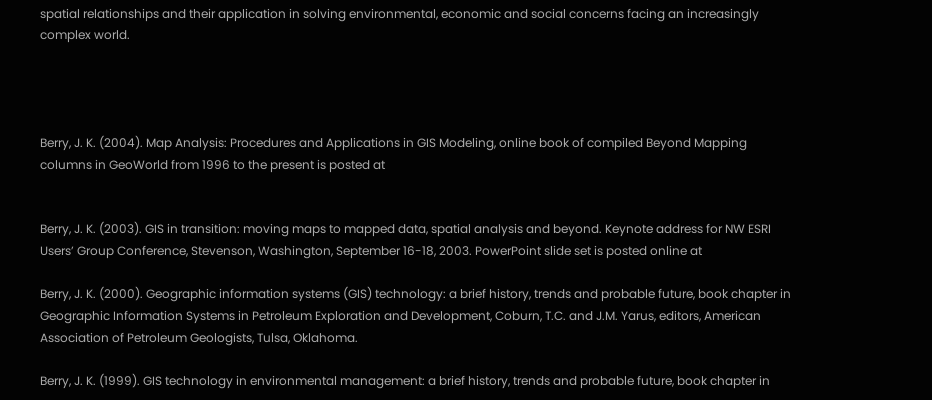spatial relationships and their application in solving environmental, economic and social concerns facing an increasingly complex world.




Berry, J. K. (2004). Map Analysis: Procedures and Applications in GIS Modeling, online book of compiled Beyond Mapping columns in GeoWorld from 1996 to the present is posted at


Berry, J. K. (2003). GIS in transition: moving maps to mapped data, spatial analysis and beyond. Keynote address for NW ESRI Users’ Group Conference, Stevenson, Washington, September 16-18, 2003. PowerPoint slide set is posted online at

Berry, J. K. (2000). Geographic information systems (GIS) technology: a brief history, trends and probable future, book chapter in Geographic Information Systems in Petroleum Exploration and Development, Coburn, T.C. and J.M. Yarus, editors, American Association of Petroleum Geologists, Tulsa, Oklahoma.

Berry, J. K. (1999). GIS technology in environmental management: a brief history, trends and probable future, book chapter in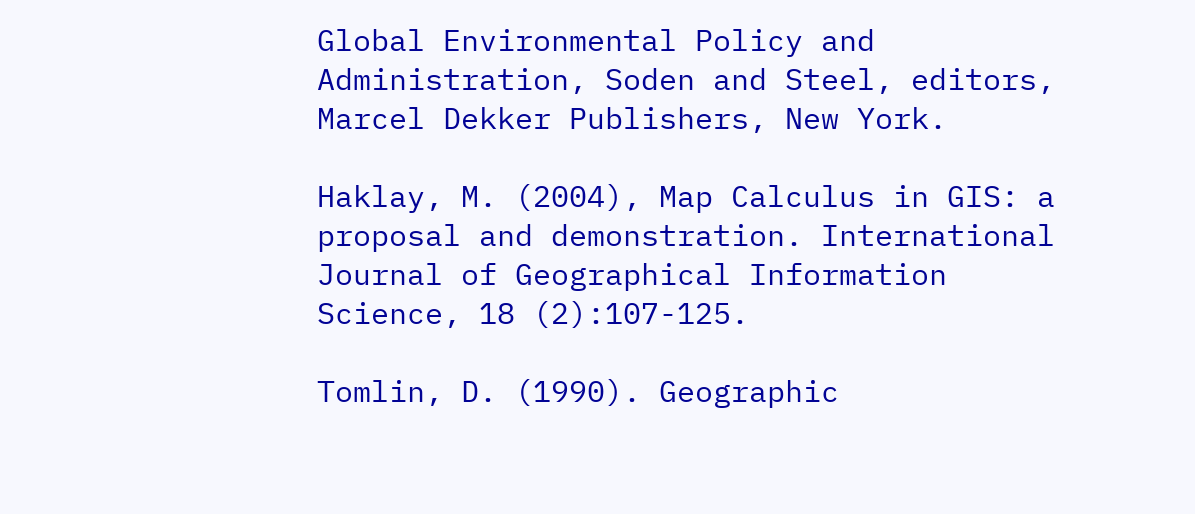Global Environmental Policy and Administration, Soden and Steel, editors, Marcel Dekker Publishers, New York.

Haklay, M. (2004), Map Calculus in GIS: a proposal and demonstration. International Journal of Geographical Information Science, 18 (2):107-125.

Tomlin, D. (1990). Geographic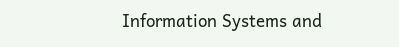Information Systems and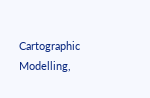Cartographic Modelling,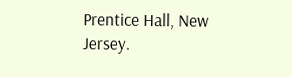Prentice Hall, New Jersey.